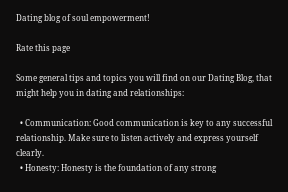Dating blog of soul empowerment!

Rate this page

Some general tips and topics you will find on our Dating Blog, that might help you in dating and relationships:

  • Communication: Good communication is key to any successful relationship. Make sure to listen actively and express yourself clearly.
  • Honesty: Honesty is the foundation of any strong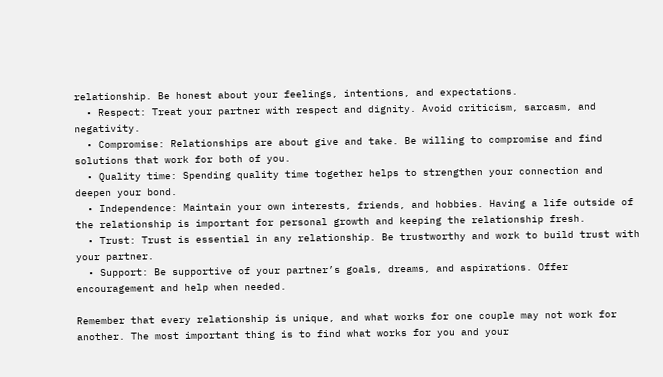relationship. Be honest about your feelings, intentions, and expectations.
  • Respect: Treat your partner with respect and dignity. Avoid criticism, sarcasm, and negativity.
  • Compromise: Relationships are about give and take. Be willing to compromise and find solutions that work for both of you.
  • Quality time: Spending quality time together helps to strengthen your connection and deepen your bond.
  • Independence: Maintain your own interests, friends, and hobbies. Having a life outside of the relationship is important for personal growth and keeping the relationship fresh.
  • Trust: Trust is essential in any relationship. Be trustworthy and work to build trust with your partner.
  • Support: Be supportive of your partner’s goals, dreams, and aspirations. Offer encouragement and help when needed.

Remember that every relationship is unique, and what works for one couple may not work for another. The most important thing is to find what works for you and your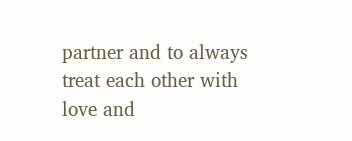partner and to always treat each other with love and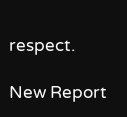respect.

New Report